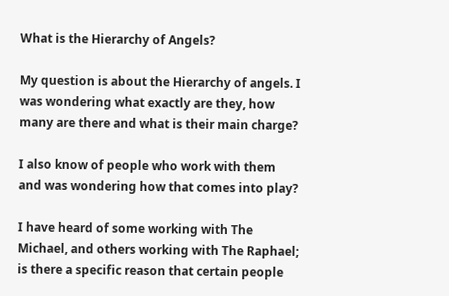What is the Hierarchy of Angels?

My question is about the Hierarchy of angels. I was wondering what exactly are they, how many are there and what is their main charge?

I also know of people who work with them and was wondering how that comes into play?

I have heard of some working with The Michael, and others working with The Raphael; is there a specific reason that certain people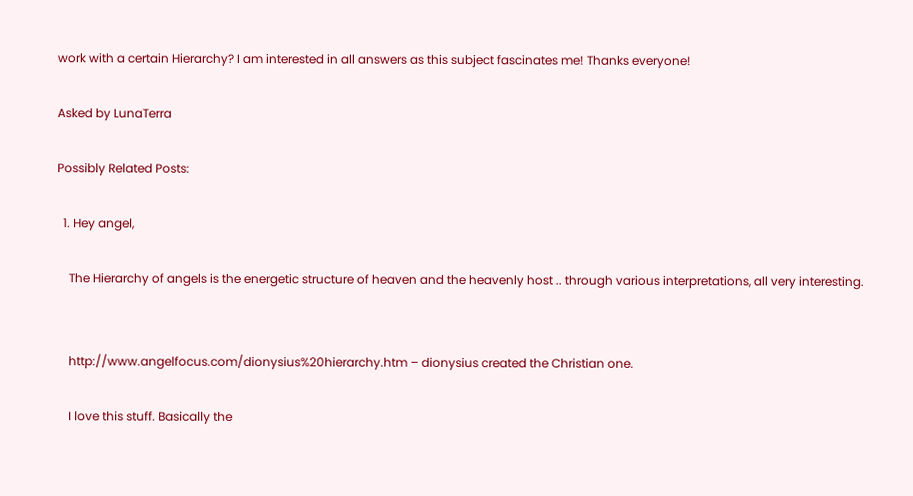work with a certain Hierarchy? I am interested in all answers as this subject fascinates me! Thanks everyone!

Asked by LunaTerra

Possibly Related Posts:

  1. Hey angel,

    The Hierarchy of angels is the energetic structure of heaven and the heavenly host .. through various interpretations, all very interesting.


    http://www.angelfocus.com/dionysius%20hierarchy.htm – dionysius created the Christian one.

    I love this stuff. Basically the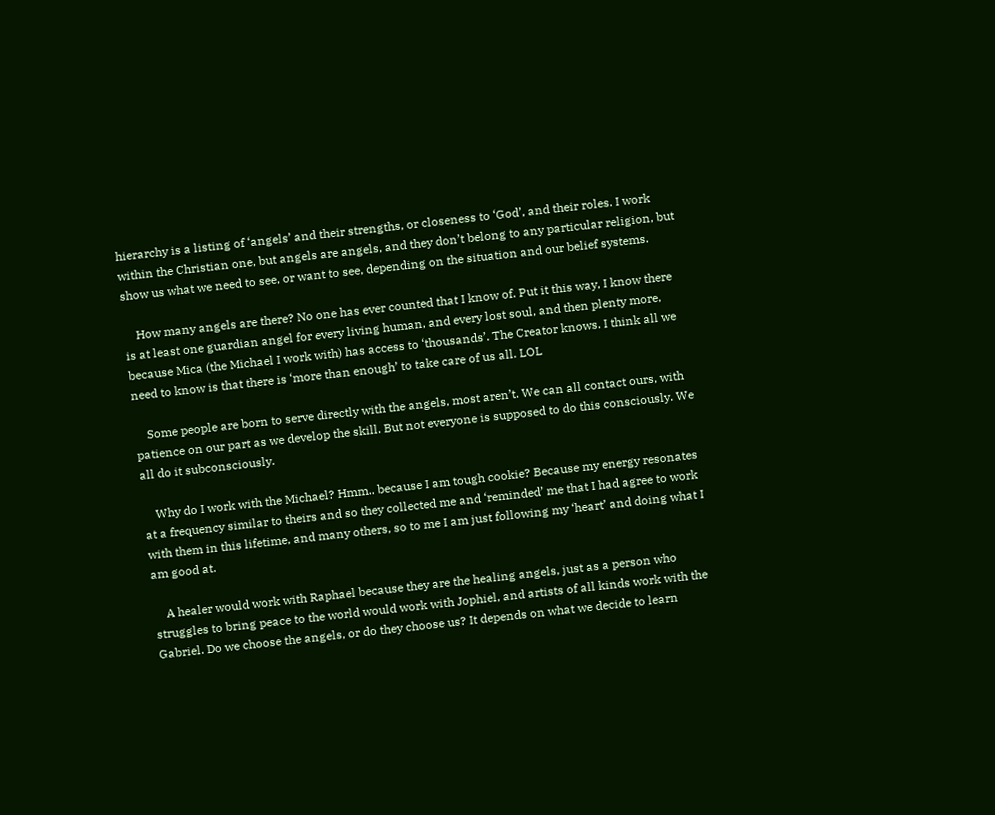hierarchy is a listing of ‘angels’ and their strengths, or closeness to ‘God’, and their roles. I work within the Christian one, but angels are angels, and they don’t belong to any particular religion, but show us what we need to see, or want to see, depending on the situation and our belief systems.

    How many angels are there? No one has ever counted that I know of. Put it this way, I know there is at least one guardian angel for every living human, and every lost soul, and then plenty more, because Mica (the Michael I work with) has access to ‘thousands’. The Creator knows. I think all we need to know is that there is ‘more than enough’ to take care of us all. LOL

    Some people are born to serve directly with the angels, most aren’t. We can all contact ours, with patience on our part as we develop the skill. But not everyone is supposed to do this consciously. We all do it subconsciously.

    Why do I work with the Michael? Hmm.. because I am tough cookie? Because my energy resonates at a frequency similar to theirs and so they collected me and ‘reminded’ me that I had agree to work with them in this lifetime, and many others, so to me I am just following my ‘heart’ and doing what I am good at.

    A healer would work with Raphael because they are the healing angels, just as a person who struggles to bring peace to the world would work with Jophiel, and artists of all kinds work with the Gabriel. Do we choose the angels, or do they choose us? It depends on what we decide to learn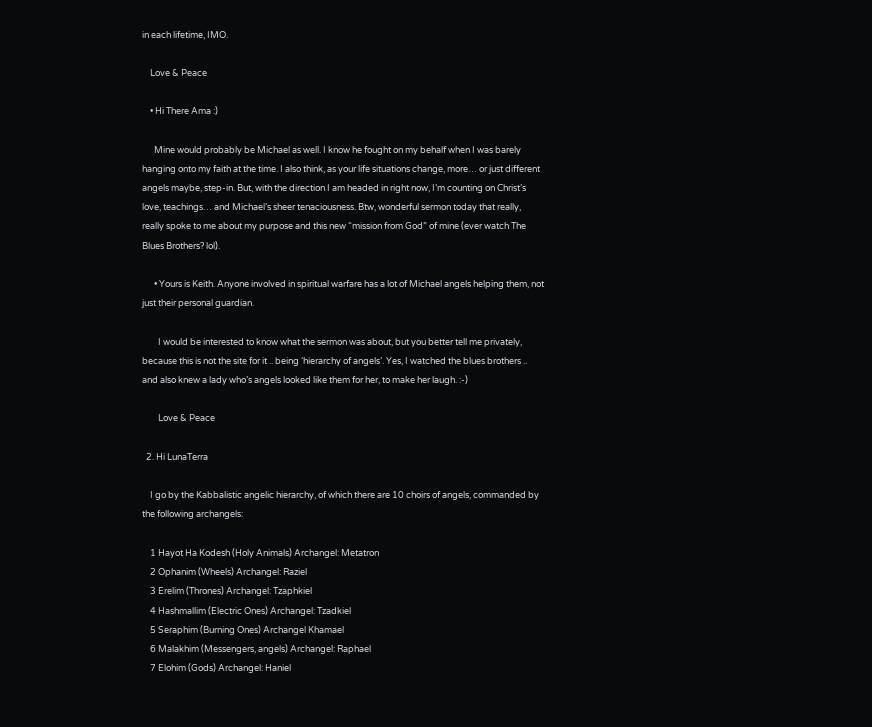in each lifetime, IMO.

    Love & Peace

    • Hi There Ama :)

      Mine would probably be Michael as well. I know he fought on my behalf when I was barely hanging onto my faith at the time. I also think, as your life situations change, more… or just different angels maybe, step-in. But, with the direction I am headed in right now, I’m counting on Christ’s love, teachings… and Michael’s sheer tenaciousness. Btw, wonderful sermon today that really, really spoke to me about my purpose and this new “mission from God” of mine (ever watch The Blues Brothers? lol).

      • Yours is Keith. Anyone involved in spiritual warfare has a lot of Michael angels helping them, not just their personal guardian.

        I would be interested to know what the sermon was about, but you better tell me privately, because this is not the site for it .. being ‘hierarchy of angels’. Yes, I watched the blues brothers .. and also knew a lady who’s angels looked like them for her, to make her laugh. :-)

        Love & Peace

  2. Hi LunaTerra

    I go by the Kabbalistic angelic hierarchy, of which there are 10 choirs of angels, commanded by the following archangels:

    1 Hayot Ha Kodesh (Holy Animals) Archangel: Metatron
    2 Ophanim (Wheels) Archangel: Raziel
    3 Erelim (Thrones) Archangel: Tzaphkiel
    4 Hashmallim (Electric Ones) Archangel: Tzadkiel
    5 Seraphim (Burning Ones) Archangel Khamael
    6 Malakhim (Messengers, angels) Archangel: Raphael
    7 Elohim (Gods) Archangel: Haniel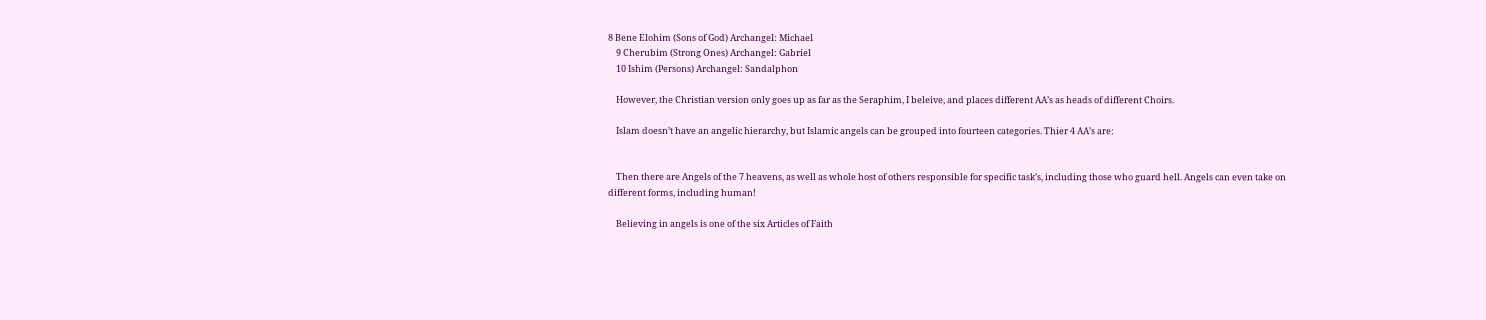8 Bene Elohim (Sons of God) Archangel: Michael
    9 Cherubim (Strong Ones) Archangel: Gabriel
    10 Ishim (Persons) Archangel: Sandalphon

    However, the Christian version only goes up as far as the Seraphim, I beleive, and places different AA’s as heads of different Choirs.

    Islam doesn’t have an angelic hierarchy, but Islamic angels can be grouped into fourteen categories. Thier 4 AA’s are:


    Then there are Angels of the 7 heavens, as well as whole host of others responsible for specific task’s, including those who guard hell. Angels can even take on different forms, including human!

    Believing in angels is one of the six Articles of Faith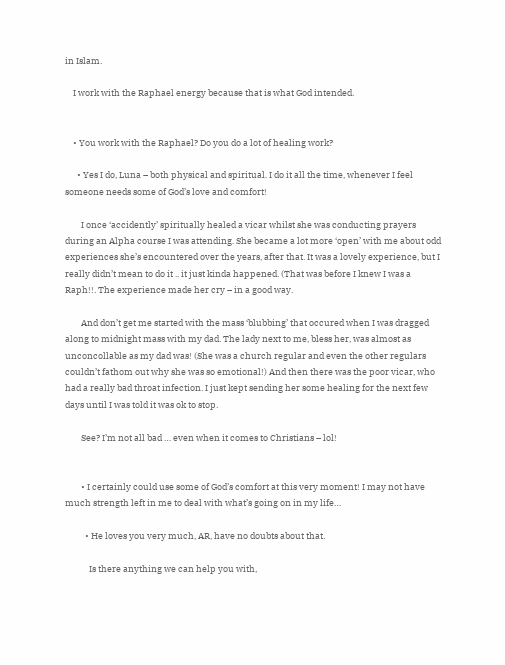in Islam.

    I work with the Raphael energy because that is what God intended.


    • You work with the Raphael? Do you do a lot of healing work?

      • Yes I do, Luna – both physical and spiritual. I do it all the time, whenever I feel someone needs some of God’s love and comfort!

        I once ‘accidently’ spiritually healed a vicar whilst she was conducting prayers during an Alpha course I was attending. She became a lot more ‘open’ with me about odd experiences she’s encountered over the years, after that. It was a lovely experience, but I really didn’t mean to do it .. it just kinda happened. (That was before I knew I was a Raph!!. The experience made her cry – in a good way.

        And don’t get me started with the mass ‘blubbing’ that occured when I was dragged along to midnight mass with my dad. The lady next to me, bless her, was almost as unconcollable as my dad was! (She was a church regular and even the other regulars couldn’t fathom out why she was so emotional!) And then there was the poor vicar, who had a really bad throat infection. I just kept sending her some healing for the next few days until I was told it was ok to stop.

        See? I’m not all bad … even when it comes to Christians – lol!


        • I certainly could use some of God’s comfort at this very moment! I may not have much strength left in me to deal with what’s going on in my life…

          • He loves you very much, AR, have no doubts about that.

            Is there anything we can help you with,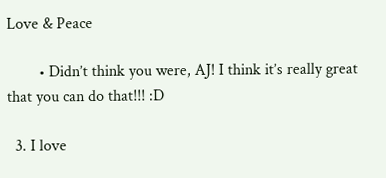Love & Peace

        • Didn’t think you were, AJ! I think it’s really great that you can do that!!! :D

  3. I love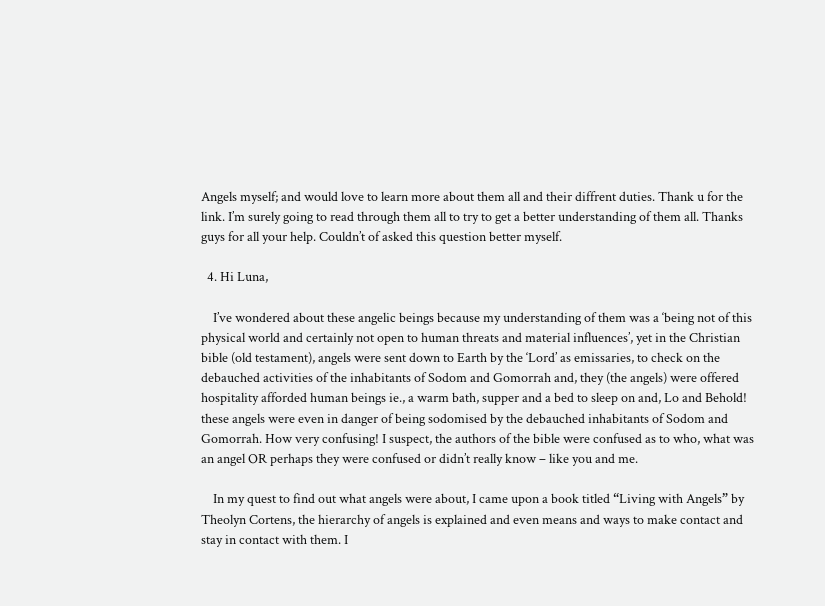Angels myself; and would love to learn more about them all and their diffrent duties. Thank u for the link. I’m surely going to read through them all to try to get a better understanding of them all. Thanks guys for all your help. Couldn’t of asked this question better myself.

  4. Hi Luna,

    I’ve wondered about these angelic beings because my understanding of them was a ‘being not of this physical world and certainly not open to human threats and material influences’, yet in the Christian bible (old testament), angels were sent down to Earth by the ‘Lord’ as emissaries, to check on the debauched activities of the inhabitants of Sodom and Gomorrah and, they (the angels) were offered hospitality afforded human beings ie., a warm bath, supper and a bed to sleep on and, Lo and Behold! these angels were even in danger of being sodomised by the debauched inhabitants of Sodom and Gomorrah. How very confusing! I suspect, the authors of the bible were confused as to who, what was an angel OR perhaps they were confused or didn’t really know – like you and me.

    In my quest to find out what angels were about, I came upon a book titled “Living with Angels” by Theolyn Cortens, the hierarchy of angels is explained and even means and ways to make contact and stay in contact with them. I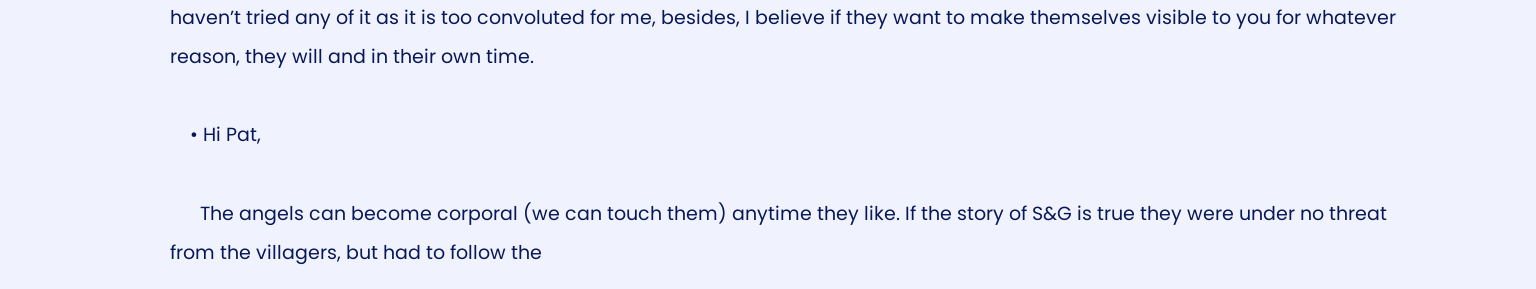haven’t tried any of it as it is too convoluted for me, besides, I believe if they want to make themselves visible to you for whatever reason, they will and in their own time.

    • Hi Pat,

      The angels can become corporal (we can touch them) anytime they like. If the story of S&G is true they were under no threat from the villagers, but had to follow the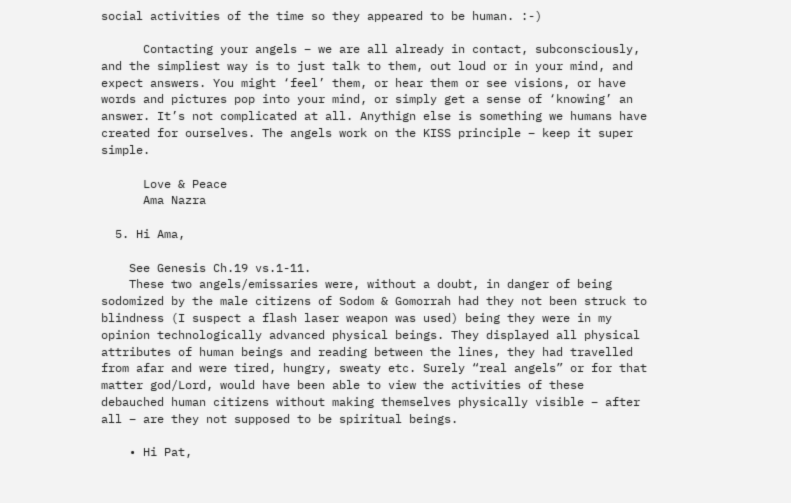social activities of the time so they appeared to be human. :-)

      Contacting your angels – we are all already in contact, subconsciously, and the simpliest way is to just talk to them, out loud or in your mind, and expect answers. You might ‘feel’ them, or hear them or see visions, or have words and pictures pop into your mind, or simply get a sense of ‘knowing’ an answer. It’s not complicated at all. Anythign else is something we humans have created for ourselves. The angels work on the KISS principle – keep it super simple.

      Love & Peace
      Ama Nazra

  5. Hi Ama,

    See Genesis Ch.19 vs.1-11.
    These two angels/emissaries were, without a doubt, in danger of being sodomized by the male citizens of Sodom & Gomorrah had they not been struck to blindness (I suspect a flash laser weapon was used) being they were in my opinion technologically advanced physical beings. They displayed all physical attributes of human beings and reading between the lines, they had travelled from afar and were tired, hungry, sweaty etc. Surely “real angels” or for that matter god/Lord, would have been able to view the activities of these debauched human citizens without making themselves physically visible – after all – are they not supposed to be spiritual beings.

    • Hi Pat,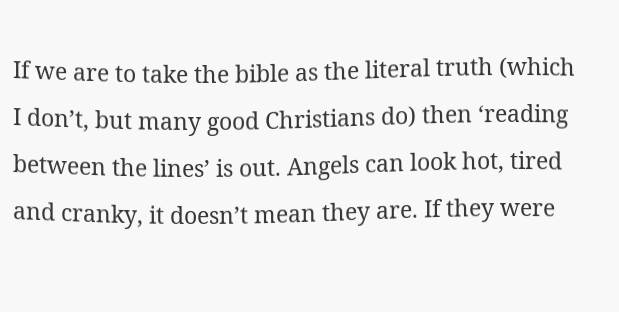If we are to take the bible as the literal truth (which I don’t, but many good Christians do) then ‘reading between the lines’ is out. Angels can look hot, tired and cranky, it doesn’t mean they are. If they were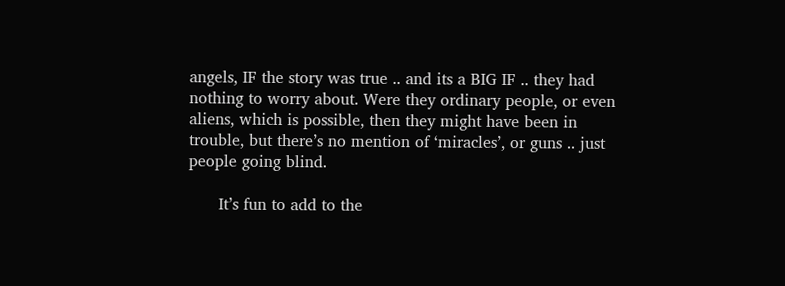angels, IF the story was true .. and its a BIG IF .. they had nothing to worry about. Were they ordinary people, or even aliens, which is possible, then they might have been in trouble, but there’s no mention of ‘miracles’, or guns .. just people going blind.

      It’s fun to add to the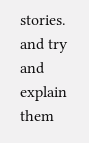stories. and try and explain them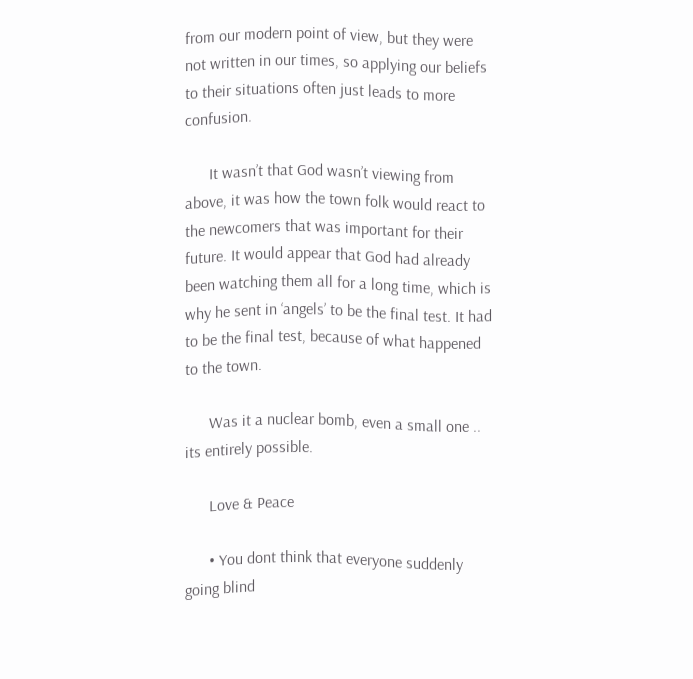from our modern point of view, but they were not written in our times, so applying our beliefs to their situations often just leads to more confusion.

      It wasn’t that God wasn’t viewing from above, it was how the town folk would react to the newcomers that was important for their future. It would appear that God had already been watching them all for a long time, which is why he sent in ‘angels’ to be the final test. It had to be the final test, because of what happened to the town.

      Was it a nuclear bomb, even a small one .. its entirely possible.

      Love & Peace

      • You dont think that everyone suddenly going blind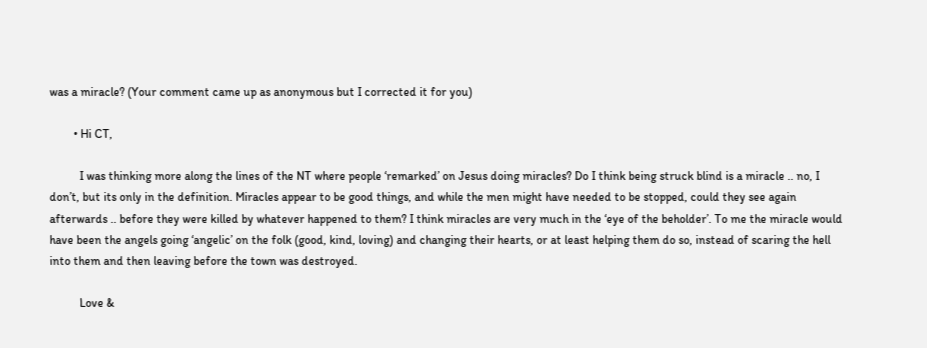was a miracle? (Your comment came up as anonymous but I corrected it for you)

        • Hi CT,

          I was thinking more along the lines of the NT where people ‘remarked’ on Jesus doing miracles? Do I think being struck blind is a miracle .. no, I don’t, but its only in the definition. Miracles appear to be good things, and while the men might have needed to be stopped, could they see again afterwards .. before they were killed by whatever happened to them? I think miracles are very much in the ‘eye of the beholder’. To me the miracle would have been the angels going ‘angelic’ on the folk (good, kind, loving) and changing their hearts, or at least helping them do so, instead of scaring the hell into them and then leaving before the town was destroyed.

          Love &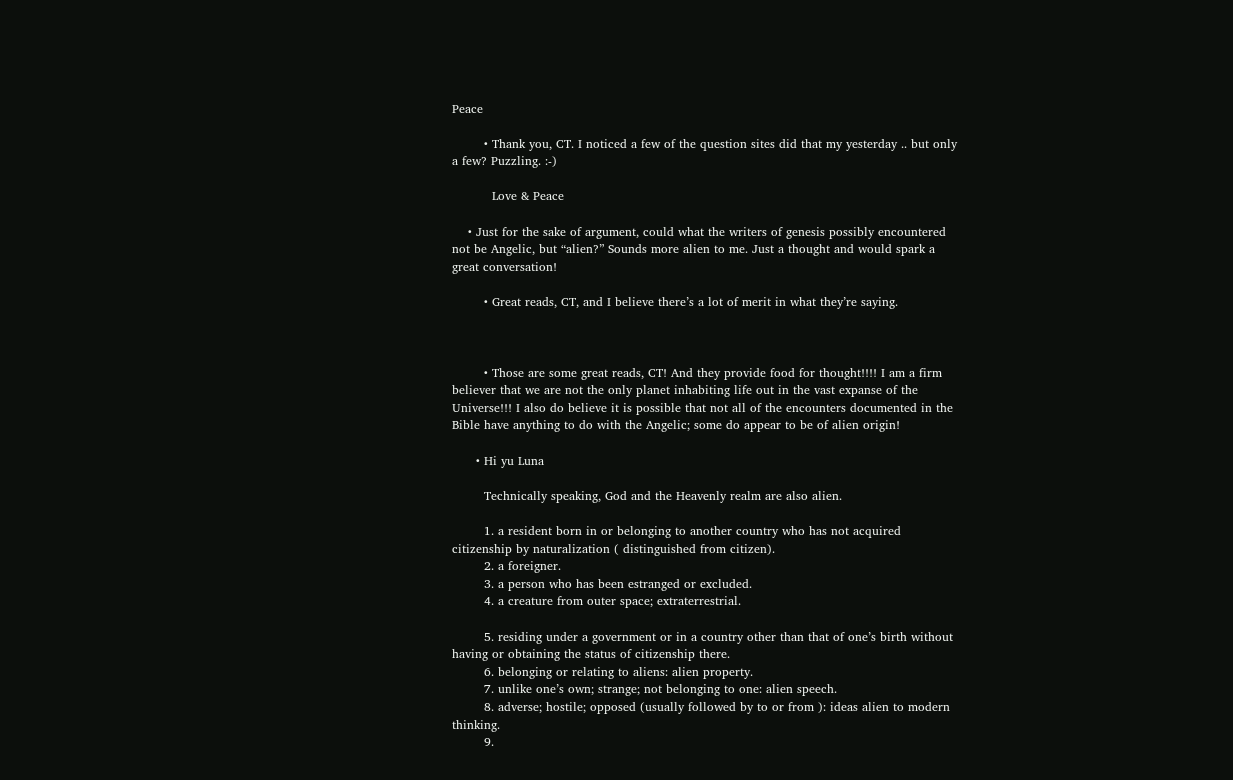Peace

        • Thank you, CT. I noticed a few of the question sites did that my yesterday .. but only a few? Puzzling. :-)

          Love & Peace

    • Just for the sake of argument, could what the writers of genesis possibly encountered not be Angelic, but “alien?” Sounds more alien to me. Just a thought and would spark a great conversation!

        • Great reads, CT, and I believe there’s a lot of merit in what they’re saying.



        • Those are some great reads, CT! And they provide food for thought!!!! I am a firm believer that we are not the only planet inhabiting life out in the vast expanse of the Universe!!! I also do believe it is possible that not all of the encounters documented in the Bible have anything to do with the Angelic; some do appear to be of alien origin!

      • Hi yu Luna

        Technically speaking, God and the Heavenly realm are also alien.

        1. a resident born in or belonging to another country who has not acquired citizenship by naturalization ( distinguished from citizen).
        2. a foreigner.
        3. a person who has been estranged or excluded.
        4. a creature from outer space; extraterrestrial.

        5. residing under a government or in a country other than that of one’s birth without having or obtaining the status of citizenship there.
        6. belonging or relating to aliens: alien property.
        7. unlike one’s own; strange; not belonging to one: alien speech.
        8. adverse; hostile; opposed (usually followed by to or from ): ideas alien to modern thinking.
        9.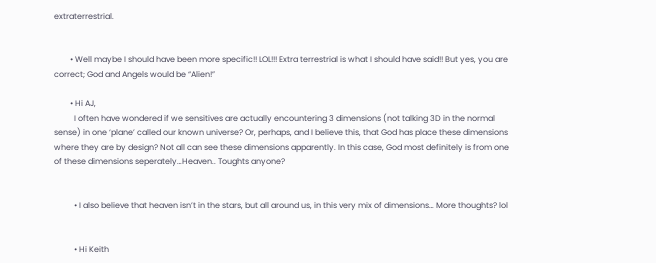extraterrestrial.


        • Well maybe I should have been more specific!! LOL!!! Extra terrestrial is what I should have said!! But yes, you are correct; God and Angels would be “Alien!”

        • Hi AJ,
          I often have wondered if we sensitives are actually encountering 3 dimensions (not talking 3D in the normal sense) in one ‘plane’ called our known universe? Or, perhaps, and I believe this, that God has place these dimensions where they are by design? Not all can see these dimensions apparently. In this case, God most definitely is from one of these dimensions seperately…Heaven.. Toughts anyone?


          • I also believe that heaven isn’t in the stars, but all around us, in this very mix of dimensions… More thoughts? lol


          • Hi Keith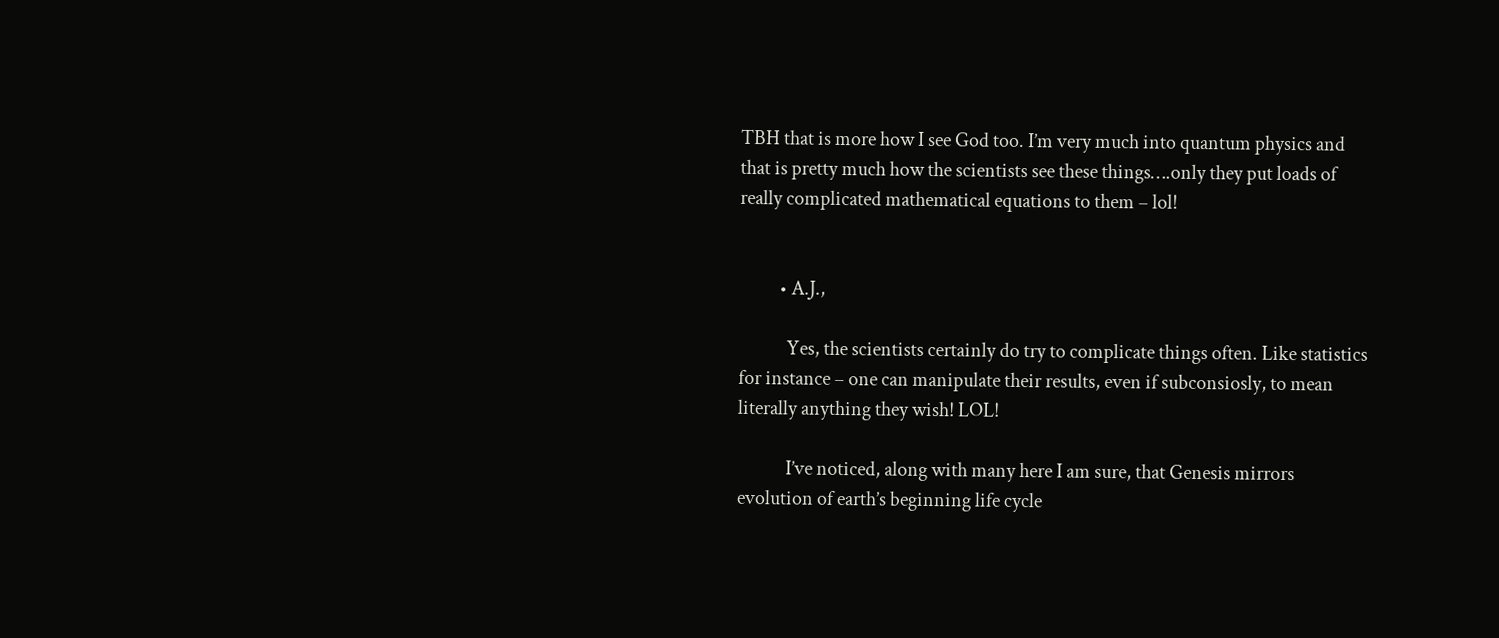TBH that is more how I see God too. I’m very much into quantum physics and that is pretty much how the scientists see these things….only they put loads of really complicated mathematical equations to them – lol!


          • A.J.,

            Yes, the scientists certainly do try to complicate things often. Like statistics for instance – one can manipulate their results, even if subconsiosly, to mean literally anything they wish! LOL!

            I’ve noticed, along with many here I am sure, that Genesis mirrors evolution of earth’s beginning life cycle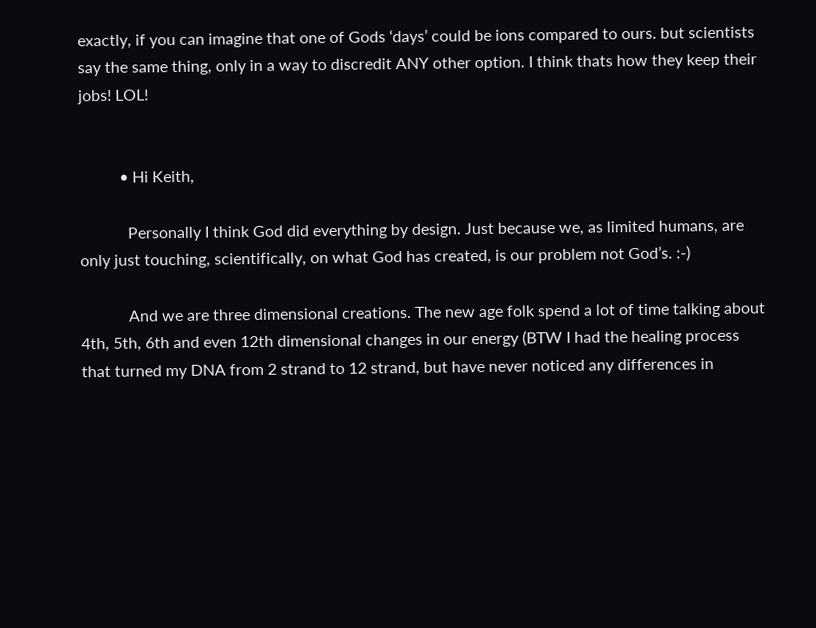exactly, if you can imagine that one of Gods ‘days’ could be ions compared to ours. but scientists say the same thing, only in a way to discredit ANY other option. I think thats how they keep their jobs! LOL!


          • Hi Keith,

            Personally I think God did everything by design. Just because we, as limited humans, are only just touching, scientifically, on what God has created, is our problem not God’s. :-)

            And we are three dimensional creations. The new age folk spend a lot of time talking about 4th, 5th, 6th and even 12th dimensional changes in our energy (BTW I had the healing process that turned my DNA from 2 strand to 12 strand, but have never noticed any differences in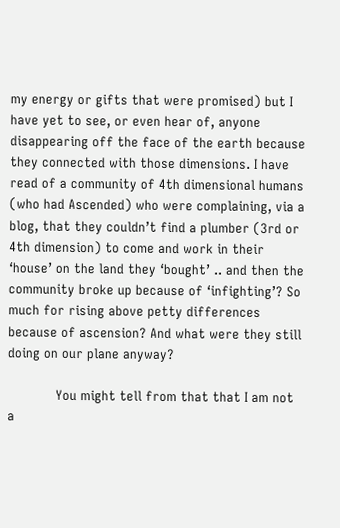my energy or gifts that were promised) but I have yet to see, or even hear of, anyone disappearing off the face of the earth because they connected with those dimensions. I have read of a community of 4th dimensional humans (who had Ascended) who were complaining, via a blog, that they couldn’t find a plumber (3rd or 4th dimension) to come and work in their ‘house’ on the land they ‘bought’ .. and then the community broke up because of ‘infighting’? So much for rising above petty differences because of ascension? And what were they still doing on our plane anyway?

            You might tell from that that I am not a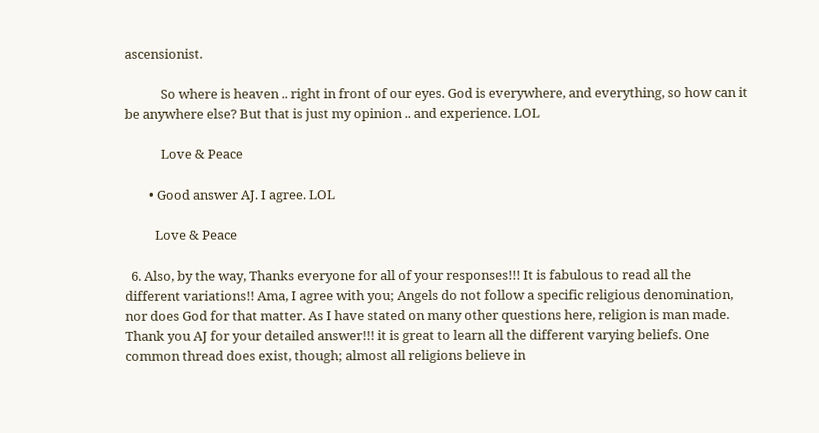ascensionist.

            So where is heaven .. right in front of our eyes. God is everywhere, and everything, so how can it be anywhere else? But that is just my opinion .. and experience. LOL

            Love & Peace

        • Good answer AJ. I agree. LOL

          Love & Peace

  6. Also, by the way, Thanks everyone for all of your responses!!! It is fabulous to read all the different variations!! Ama, I agree with you; Angels do not follow a specific religious denomination, nor does God for that matter. As I have stated on many other questions here, religion is man made. Thank you AJ for your detailed answer!!! it is great to learn all the different varying beliefs. One common thread does exist, though; almost all religions believe in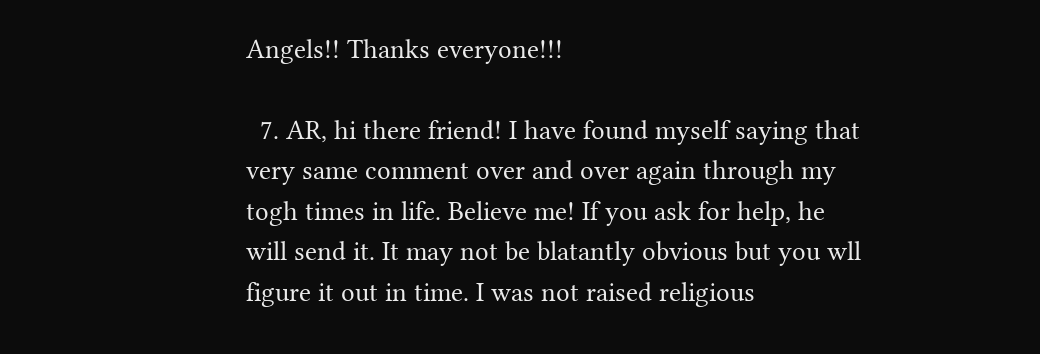Angels!! Thanks everyone!!!

  7. AR, hi there friend! I have found myself saying that very same comment over and over again through my togh times in life. Believe me! If you ask for help, he will send it. It may not be blatantly obvious but you wll figure it out in time. I was not raised religious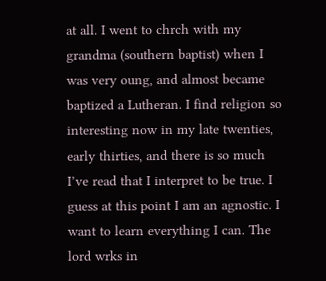at all. I went to chrch with my grandma (southern baptist) when I was very oung, and almost became baptized a Lutheran. I find religion so interesting now in my late twenties, early thirties, and there is so much I’ve read that I interpret to be true. I guess at this point I am an agnostic. I want to learn everything I can. The lord wrks in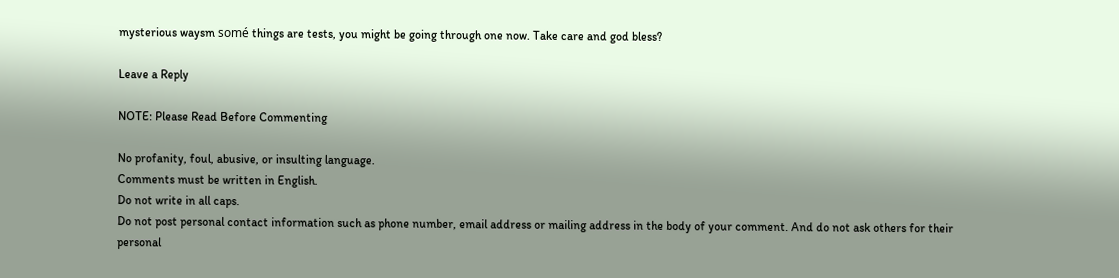mysterious waysm somé things are tests, you might be going through one now. Take care and god bless?

Leave a Reply

NOTE: Please Read Before Commenting

No profanity, foul, abusive, or insulting language.
Comments must be written in English.
Do not write in all caps.
Do not post personal contact information such as phone number, email address or mailing address in the body of your comment. And do not ask others for their personal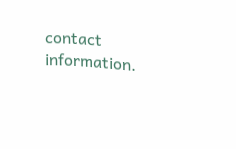contact information.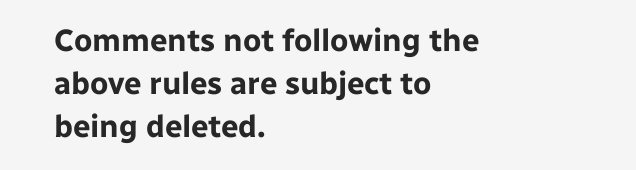Comments not following the above rules are subject to being deleted.